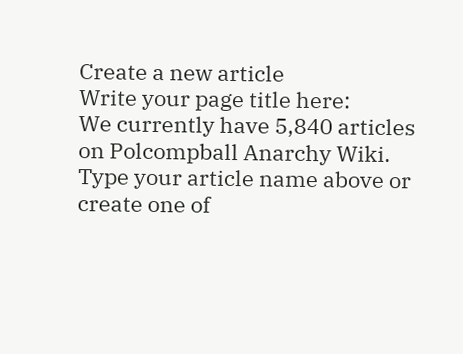Create a new article
Write your page title here:
We currently have 5,840 articles on Polcompball Anarchy Wiki. Type your article name above or create one of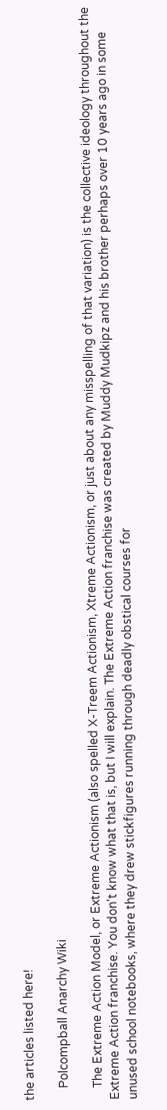the articles listed here!

    Polcompball Anarchy Wiki

    The Extreme Action Model, or Extreme Actionism (also spelled X-Treem Actionism, Xtreme Actionism, or just about any misspelling of that variation) is the collective ideology throughout the Extreme Action franchise. You don't know what that is, but I will explain. The Extreme Action franchise was created by Muddy Mudkipz and his brother perhaps over 10 years ago in some unused school notebooks, where they drew stickfigures running through deadly obstical courses for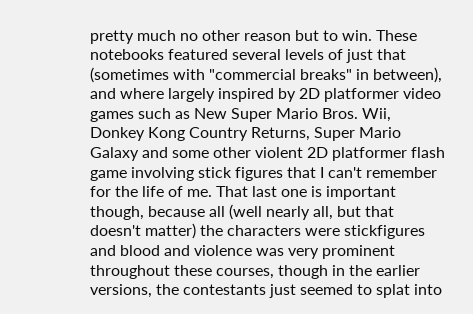pretty much no other reason but to win. These notebooks featured several levels of just that (sometimes with "commercial breaks" in between), and where largely inspired by 2D platformer video games such as New Super Mario Bros. Wii, Donkey Kong Country Returns, Super Mario Galaxy and some other violent 2D platformer flash game involving stick figures that I can't remember for the life of me. That last one is important though, because all (well nearly all, but that doesn't matter) the characters were stickfigures and blood and violence was very prominent throughout these courses, though in the earlier versions, the contestants just seemed to splat into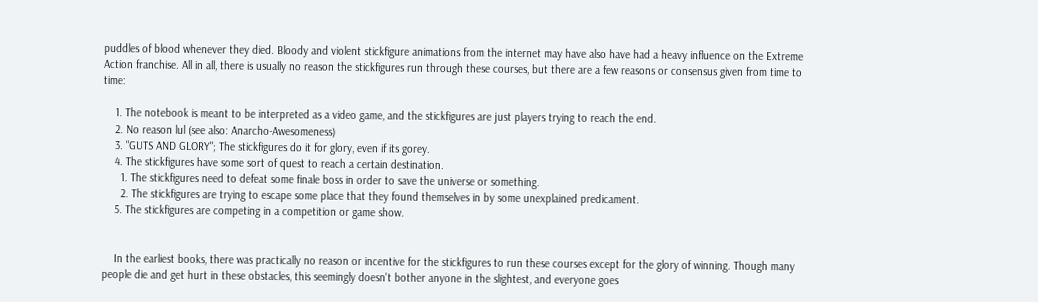puddles of blood whenever they died. Bloody and violent stickfigure animations from the internet may have also have had a heavy influence on the Extreme Action franchise. All in all, there is usually no reason the stickfigures run through these courses, but there are a few reasons or consensus given from time to time:

    1. The notebook is meant to be interpreted as a video game, and the stickfigures are just players trying to reach the end.
    2. No reason lul (see also: Anarcho-Awesomeness)
    3. "GUTS AND GLORY"; The stickfigures do it for glory, even if its gorey.
    4. The stickfigures have some sort of quest to reach a certain destination.
      1. The stickfigures need to defeat some finale boss in order to save the universe or something.
      2. The stickfigures are trying to escape some place that they found themselves in by some unexplained predicament.
    5. The stickfigures are competing in a competition or game show.


    In the earliest books, there was practically no reason or incentive for the stickfigures to run these courses except for the glory of winning. Though many people die and get hurt in these obstacles, this seemingly doesn't bother anyone in the slightest, and everyone goes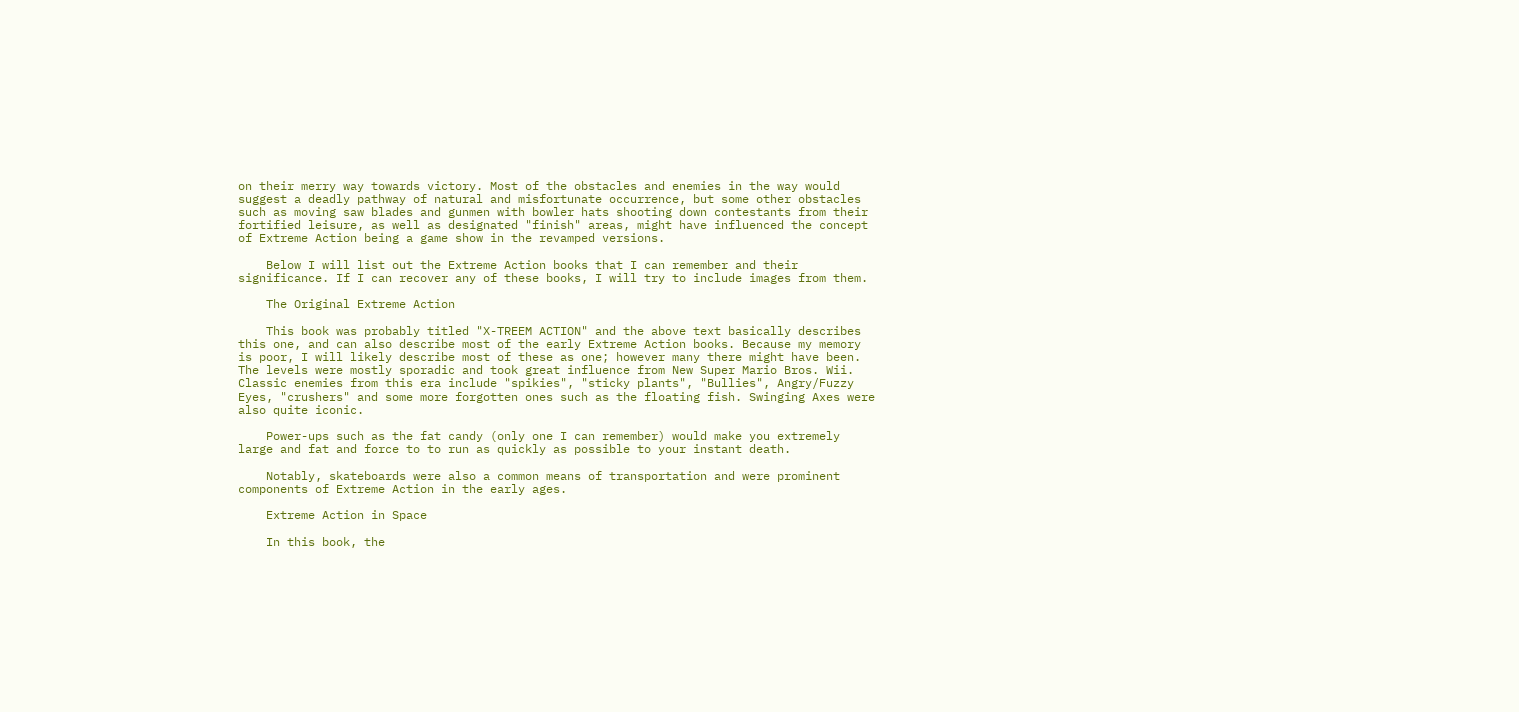on their merry way towards victory. Most of the obstacles and enemies in the way would suggest a deadly pathway of natural and misfortunate occurrence, but some other obstacles such as moving saw blades and gunmen with bowler hats shooting down contestants from their fortified leisure, as well as designated "finish" areas, might have influenced the concept of Extreme Action being a game show in the revamped versions.

    Below I will list out the Extreme Action books that I can remember and their significance. If I can recover any of these books, I will try to include images from them.

    The Original Extreme Action

    This book was probably titled "X-TREEM ACTION" and the above text basically describes this one, and can also describe most of the early Extreme Action books. Because my memory is poor, I will likely describe most of these as one; however many there might have been. The levels were mostly sporadic and took great influence from New Super Mario Bros. Wii. Classic enemies from this era include "spikies", "sticky plants", "Bullies", Angry/Fuzzy Eyes, "crushers" and some more forgotten ones such as the floating fish. Swinging Axes were also quite iconic.

    Power-ups such as the fat candy (only one I can remember) would make you extremely large and fat and force to to run as quickly as possible to your instant death.

    Notably, skateboards were also a common means of transportation and were prominent components of Extreme Action in the early ages.

    Extreme Action in Space

    In this book, the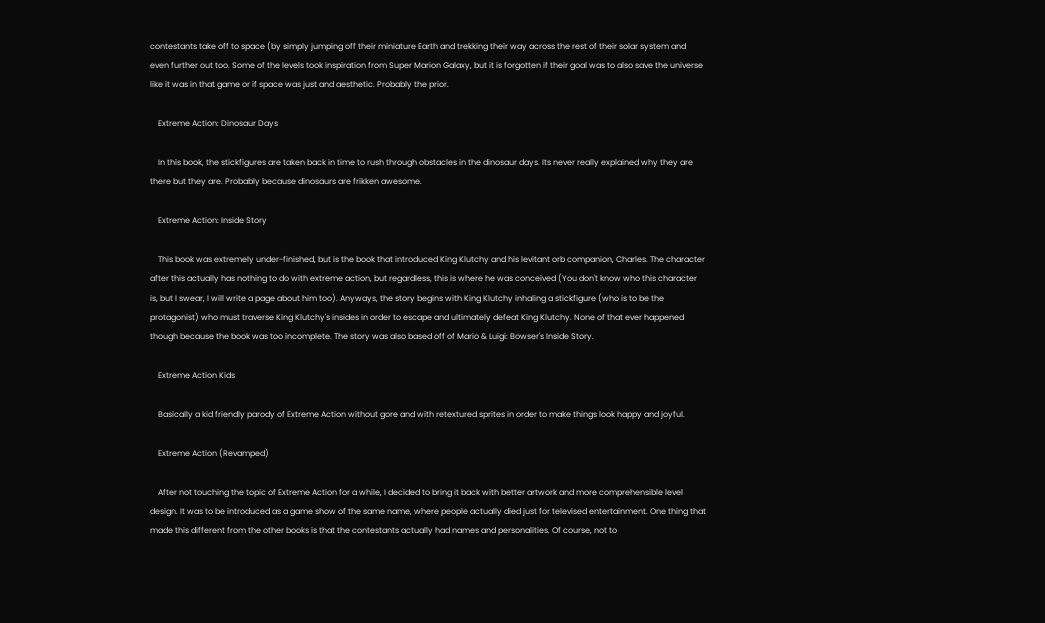contestants take off to space (by simply jumping off their miniature Earth and trekking their way across the rest of their solar system and even further out too. Some of the levels took inspiration from Super Marion Galaxy, but it is forgotten if their goal was to also save the universe like it was in that game or if space was just and aesthetic. Probably the prior.

    Extreme Action: Dinosaur Days

    In this book, the stickfigures are taken back in time to rush through obstacles in the dinosaur days. Its never really explained why they are there but they are. Probably because dinosaurs are frikken awesome.

    Extreme Action: Inside Story

    This book was extremely under-finished, but is the book that introduced King Klutchy and his levitant orb companion, Charles. The character after this actually has nothing to do with extreme action, but regardless, this is where he was conceived (You don't know who this character is, but I swear, I will write a page about him too). Anyways, the story begins with King Klutchy inhaling a stickfigure (who is to be the protagonist) who must traverse King Klutchy's insides in order to escape and ultimately defeat King Klutchy. None of that ever happened though because the book was too incomplete. The story was also based off of Mario & Luigi: Bowser's Inside Story.

    Extreme Action Kids

    Basically a kid friendly parody of Extreme Action without gore and with retextured sprites in order to make things look happy and joyful.

    Extreme Action (Revamped)

    After not touching the topic of Extreme Action for a while, I decided to bring it back with better artwork and more comprehensible level design. It was to be introduced as a game show of the same name, where people actually died just for televised entertainment. One thing that made this different from the other books is that the contestants actually had names and personalities. Of course, not to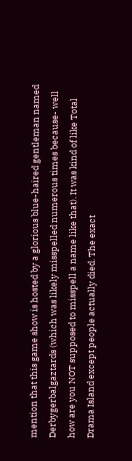mention that this game show is hosted by a glorious blue-haired gentleman named Derbygerbalgaztards (which was likely misspelled numerous times because- well how are you NOT supposed to misspell a name like that). It was kind of like Total Drama Island except people actually died. The exact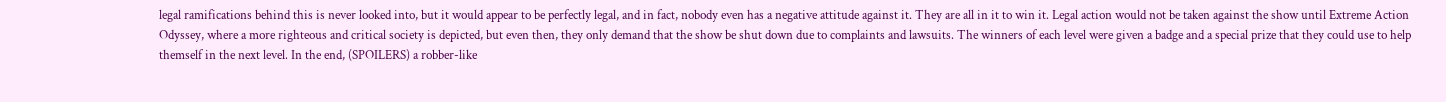legal ramifications behind this is never looked into, but it would appear to be perfectly legal, and in fact, nobody even has a negative attitude against it. They are all in it to win it. Legal action would not be taken against the show until Extreme Action Odyssey, where a more righteous and critical society is depicted, but even then, they only demand that the show be shut down due to complaints and lawsuits. The winners of each level were given a badge and a special prize that they could use to help themself in the next level. In the end, (SPOILERS) a robber-like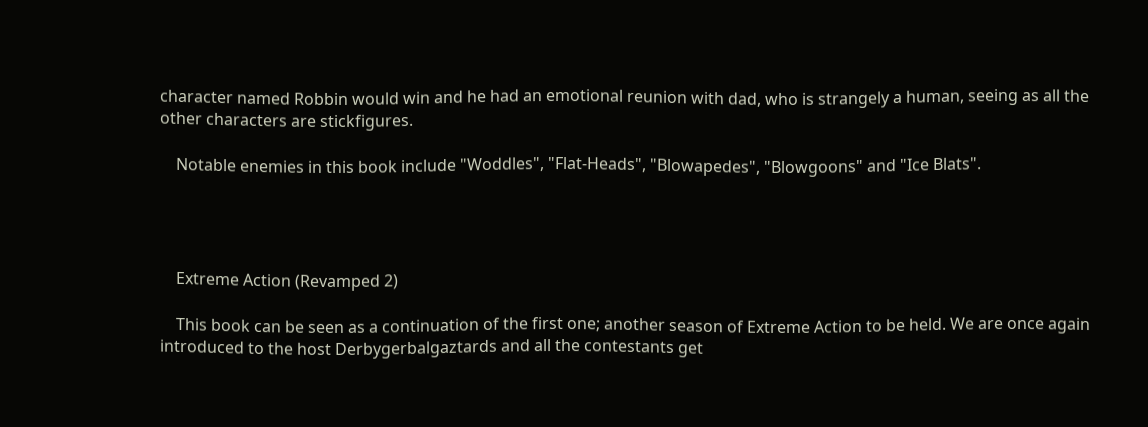character named Robbin would win and he had an emotional reunion with dad, who is strangely a human, seeing as all the other characters are stickfigures.

    Notable enemies in this book include "Woddles", "Flat-Heads", "Blowapedes", "Blowgoons" and "Ice Blats".




    Extreme Action (Revamped 2)

    This book can be seen as a continuation of the first one; another season of Extreme Action to be held. We are once again introduced to the host Derbygerbalgaztards and all the contestants get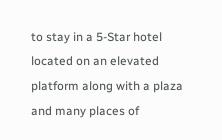to stay in a 5-Star hotel located on an elevated platform along with a plaza and many places of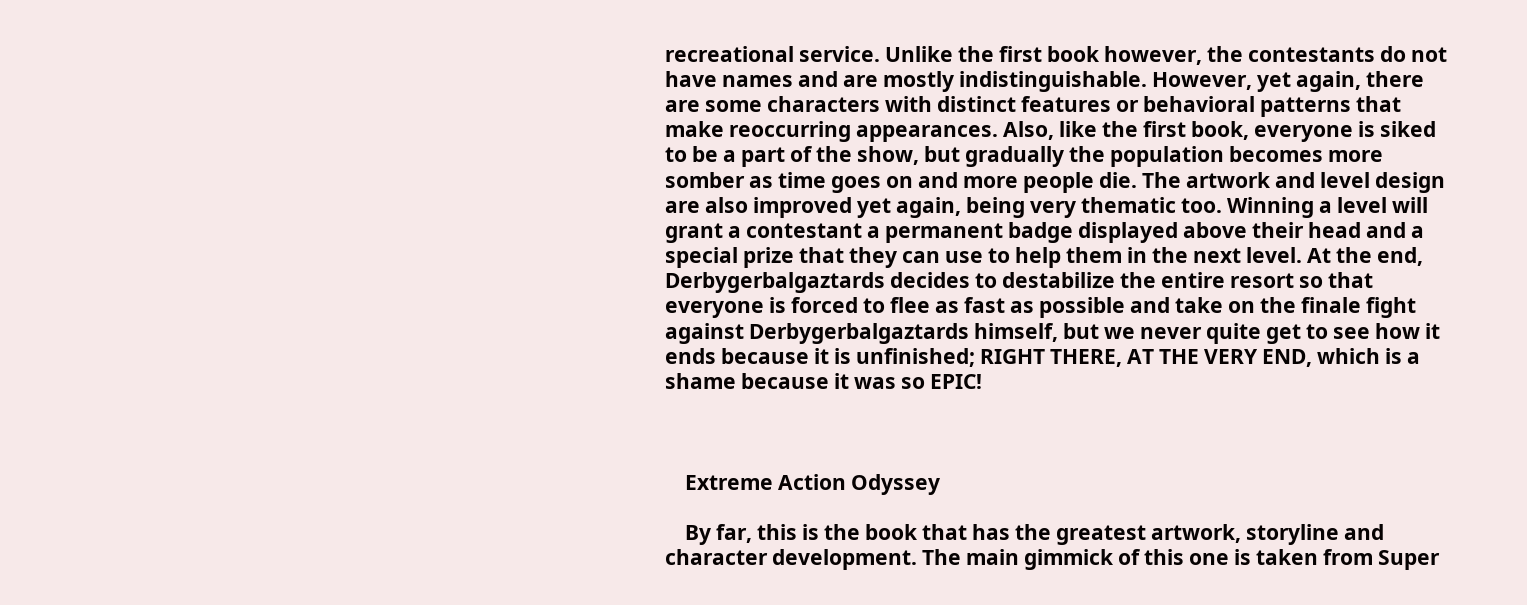recreational service. Unlike the first book however, the contestants do not have names and are mostly indistinguishable. However, yet again, there are some characters with distinct features or behavioral patterns that make reoccurring appearances. Also, like the first book, everyone is siked to be a part of the show, but gradually the population becomes more somber as time goes on and more people die. The artwork and level design are also improved yet again, being very thematic too. Winning a level will grant a contestant a permanent badge displayed above their head and a special prize that they can use to help them in the next level. At the end, Derbygerbalgaztards decides to destabilize the entire resort so that everyone is forced to flee as fast as possible and take on the finale fight against Derbygerbalgaztards himself, but we never quite get to see how it ends because it is unfinished; RIGHT THERE, AT THE VERY END, which is a shame because it was so EPIC!



    Extreme Action Odyssey

    By far, this is the book that has the greatest artwork, storyline and character development. The main gimmick of this one is taken from Super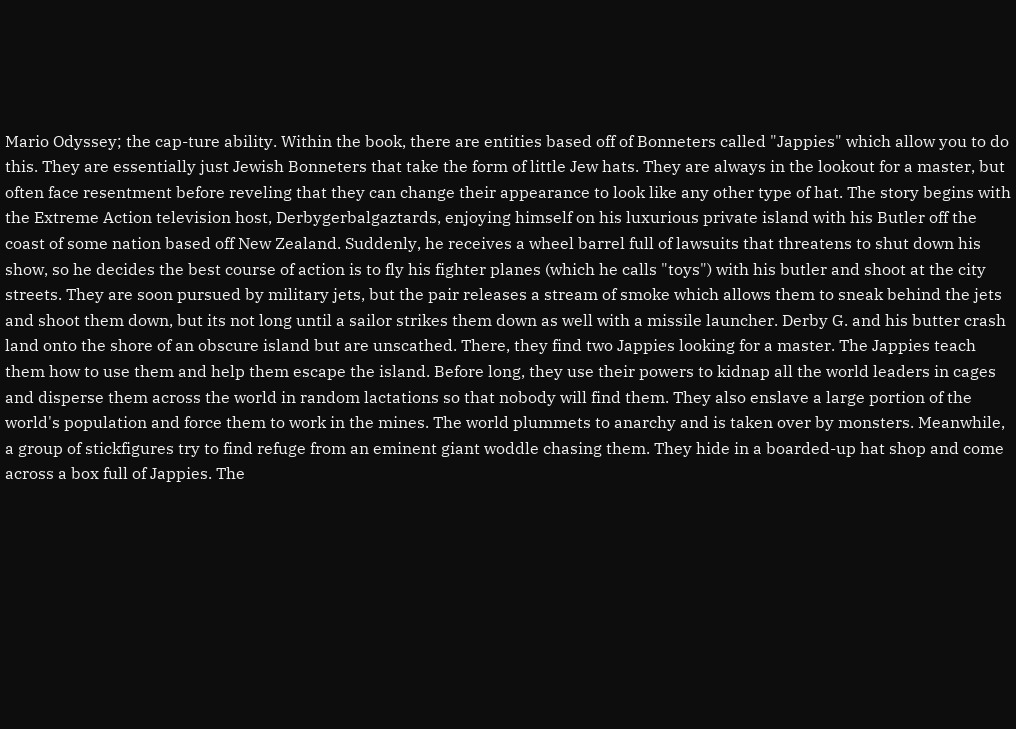Mario Odyssey; the cap-ture ability. Within the book, there are entities based off of Bonneters called "Jappies" which allow you to do this. They are essentially just Jewish Bonneters that take the form of little Jew hats. They are always in the lookout for a master, but often face resentment before reveling that they can change their appearance to look like any other type of hat. The story begins with the Extreme Action television host, Derbygerbalgaztards, enjoying himself on his luxurious private island with his Butler off the coast of some nation based off New Zealand. Suddenly, he receives a wheel barrel full of lawsuits that threatens to shut down his show, so he decides the best course of action is to fly his fighter planes (which he calls "toys") with his butler and shoot at the city streets. They are soon pursued by military jets, but the pair releases a stream of smoke which allows them to sneak behind the jets and shoot them down, but its not long until a sailor strikes them down as well with a missile launcher. Derby G. and his butter crash land onto the shore of an obscure island but are unscathed. There, they find two Jappies looking for a master. The Jappies teach them how to use them and help them escape the island. Before long, they use their powers to kidnap all the world leaders in cages and disperse them across the world in random lactations so that nobody will find them. They also enslave a large portion of the world's population and force them to work in the mines. The world plummets to anarchy and is taken over by monsters. Meanwhile, a group of stickfigures try to find refuge from an eminent giant woddle chasing them. They hide in a boarded-up hat shop and come across a box full of Jappies. The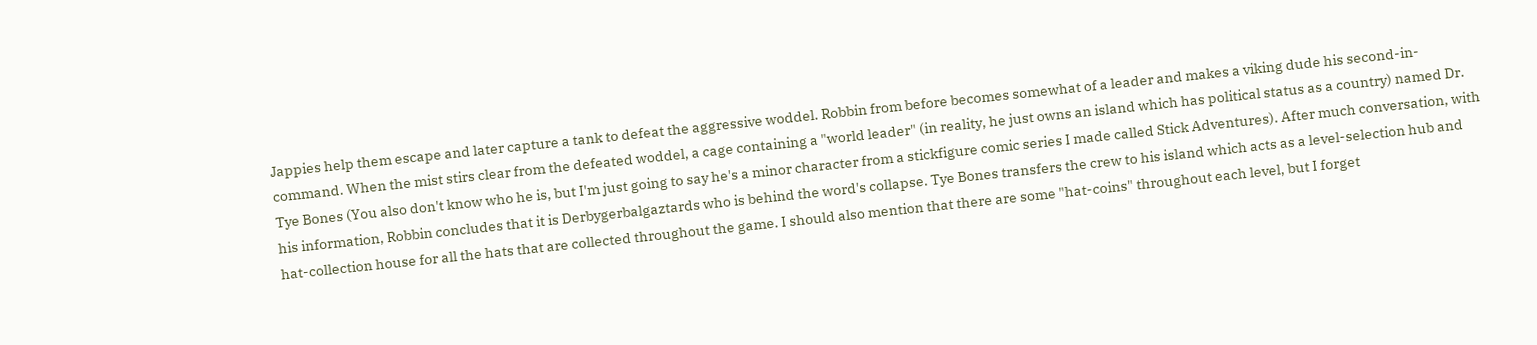Jappies help them escape and later capture a tank to defeat the aggressive woddel. Robbin from before becomes somewhat of a leader and makes a viking dude his second-in-command. When the mist stirs clear from the defeated woddel, a cage containing a "world leader" (in reality, he just owns an island which has political status as a country) named Dr. Tye Bones (You also don't know who he is, but I'm just going to say he's a minor character from a stickfigure comic series I made called Stick Adventures). After much conversation, with his information, Robbin concludes that it is Derbygerbalgaztards who is behind the word's collapse. Tye Bones transfers the crew to his island which acts as a level-selection hub and hat-collection house for all the hats that are collected throughout the game. I should also mention that there are some "hat-coins" throughout each level, but I forget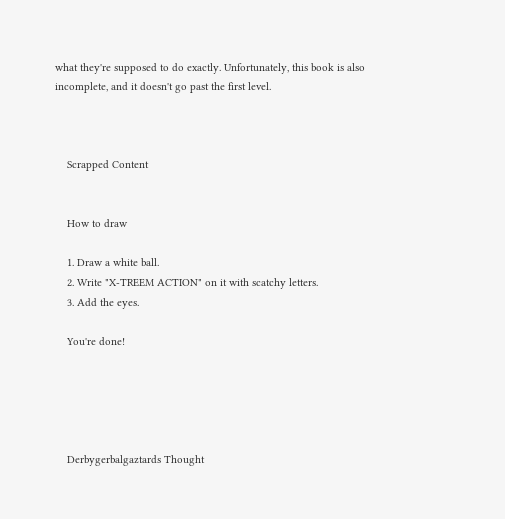what they're supposed to do exactly. Unfortunately, this book is also incomplete, and it doesn't go past the first level.



    Scrapped Content


    How to draw

    1. Draw a white ball.
    2. Write "X-TREEM ACTION" on it with scatchy letters.
    3. Add the eyes.

    You're done!





    Derbygerbalgaztards Thought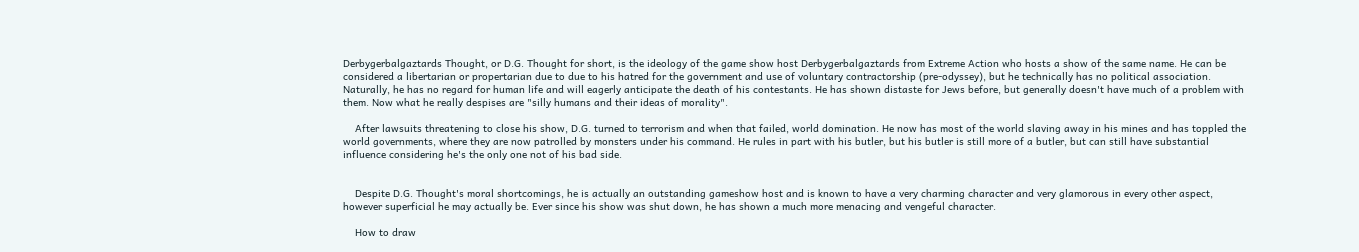Derbygerbalgaztards Thought, or D.G. Thought for short, is the ideology of the game show host Derbygerbalgaztards from Extreme Action who hosts a show of the same name. He can be considered a libertarian or propertarian due to due to his hatred for the government and use of voluntary contractorship (pre-odyssey), but he technically has no political association. Naturally, he has no regard for human life and will eagerly anticipate the death of his contestants. He has shown distaste for Jews before, but generally doesn't have much of a problem with them. Now what he really despises are "silly humans and their ideas of morality".

    After lawsuits threatening to close his show, D.G. turned to terrorism and when that failed, world domination. He now has most of the world slaving away in his mines and has toppled the world governments, where they are now patrolled by monsters under his command. He rules in part with his butler, but his butler is still more of a butler, but can still have substantial influence considering he's the only one not of his bad side.


    Despite D.G. Thought's moral shortcomings, he is actually an outstanding gameshow host and is known to have a very charming character and very glamorous in every other aspect, however superficial he may actually be. Ever since his show was shut down, he has shown a much more menacing and vengeful character.

    How to draw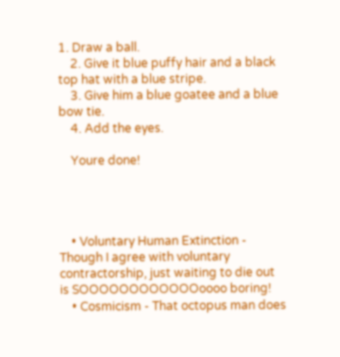1. Draw a ball.
    2. Give it blue puffy hair and a black top hat with a blue stripe.
    3. Give him a blue goatee and a blue bow tie.
    4. Add the eyes.

    Youre done!




    • Voluntary Human Extinction - Though I agree with voluntary contractorship, just waiting to die out is SOOOOOOOOOOOOoooo boring!
    • Cosmicism - That octopus man does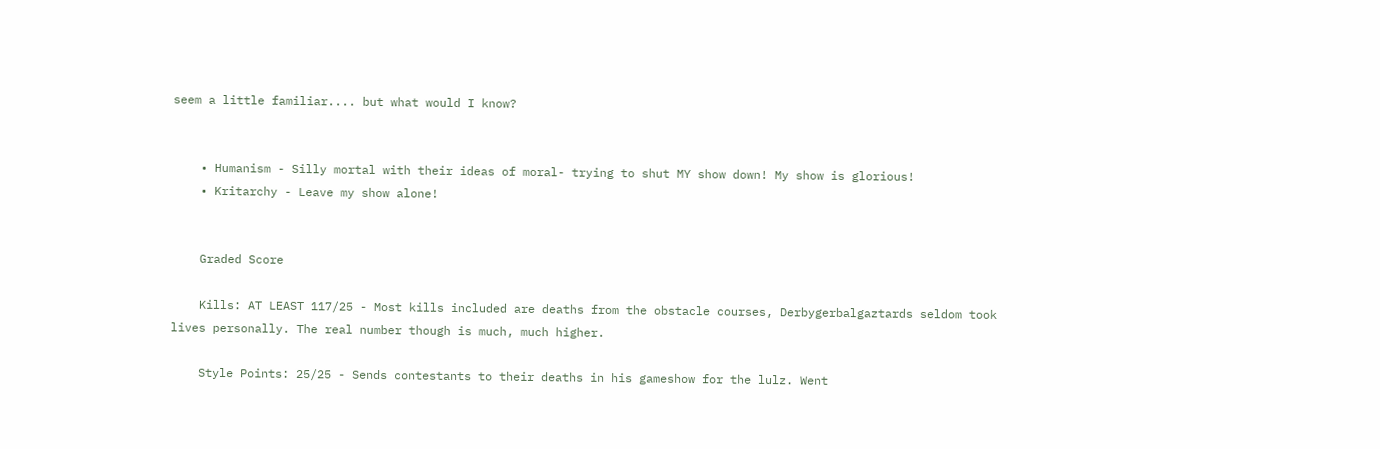seem a little familiar.... but what would I know?


    • Humanism - Silly mortal with their ideas of moral- trying to shut MY show down! My show is glorious!
    • Kritarchy - Leave my show alone!


    Graded Score

    Kills: AT LEAST 117/25 - Most kills included are deaths from the obstacle courses, Derbygerbalgaztards seldom took lives personally. The real number though is much, much higher.

    Style Points: 25/25 - Sends contestants to their deaths in his gameshow for the lulz. Went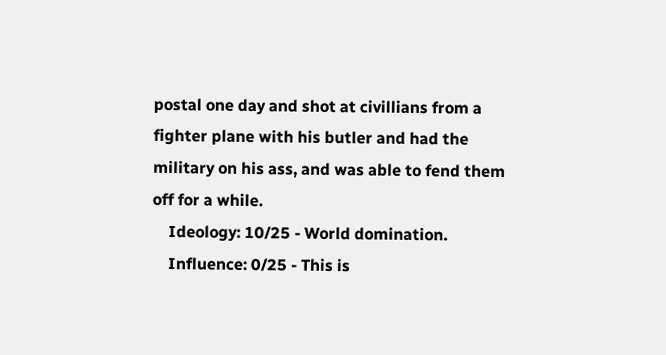postal one day and shot at civillians from a fighter plane with his butler and had the military on his ass, and was able to fend them off for a while.
    Ideology: 10/25 - World domination.
    Influence: 0/25 - This is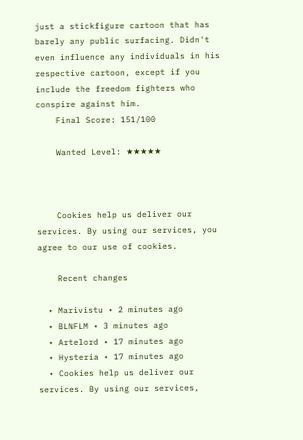just a stickfigure cartoon that has barely any public surfacing. Didn't even influence any individuals in his respective cartoon, except if you include the freedom fighters who conspire against him.
    Final Score: 151/100

    Wanted Level: ★★★★★



    Cookies help us deliver our services. By using our services, you agree to our use of cookies.

    Recent changes

  • Marivistu • 2 minutes ago
  • BLNFLM • 3 minutes ago
  • Artelord • 17 minutes ago
  • Hysteria • 17 minutes ago
  • Cookies help us deliver our services. By using our services,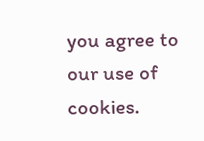you agree to our use of cookies.